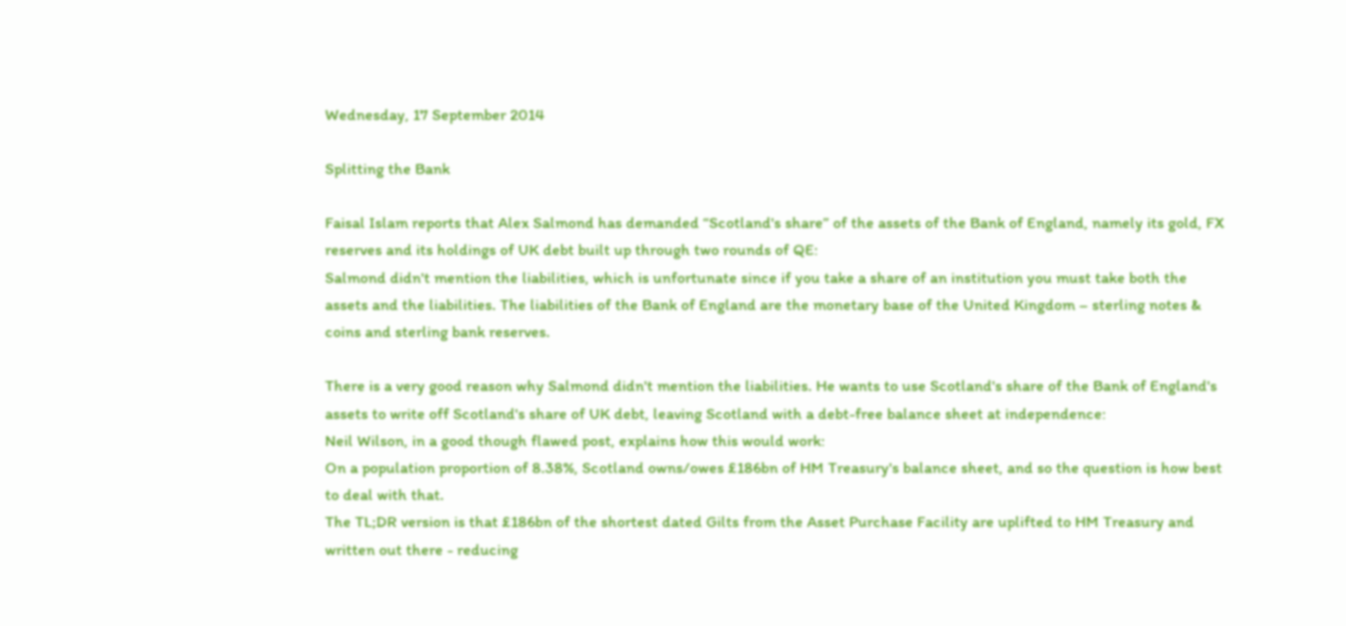Wednesday, 17 September 2014

Splitting the Bank

Faisal Islam reports that Alex Salmond has demanded “Scotland's share” of the assets of the Bank of England, namely its gold, FX reserves and its holdings of UK debt built up through two rounds of QE:
Salmond didn't mention the liabilities, which is unfortunate since if you take a share of an institution you must take both the assets and the liabilities. The liabilities of the Bank of England are the monetary base of the United Kingdom – sterling notes & coins and sterling bank reserves.

There is a very good reason why Salmond didn't mention the liabilities. He wants to use Scotland's share of the Bank of England's assets to write off Scotland's share of UK debt, leaving Scotland with a debt-free balance sheet at independence:
Neil Wilson, in a good though flawed post, explains how this would work:
On a population proportion of 8.38%, Scotland owns/owes £186bn of HM Treasury's balance sheet, and so the question is how best to deal with that.
The TL;DR version is that £186bn of the shortest dated Gilts from the Asset Purchase Facility are uplifted to HM Treasury and written out there - reducing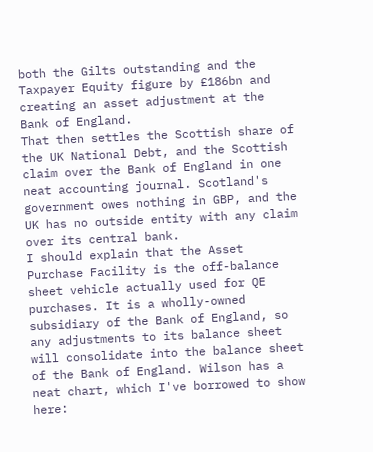both the Gilts outstanding and the Taxpayer Equity figure by £186bn and creating an asset adjustment at the Bank of England.
That then settles the Scottish share of the UK National Debt, and the Scottish claim over the Bank of England in one neat accounting journal. Scotland's government owes nothing in GBP, and the UK has no outside entity with any claim over its central bank.
I should explain that the Asset Purchase Facility is the off-balance sheet vehicle actually used for QE purchases. It is a wholly-owned subsidiary of the Bank of England, so any adjustments to its balance sheet will consolidate into the balance sheet of the Bank of England. Wilson has a neat chart, which I've borrowed to show here: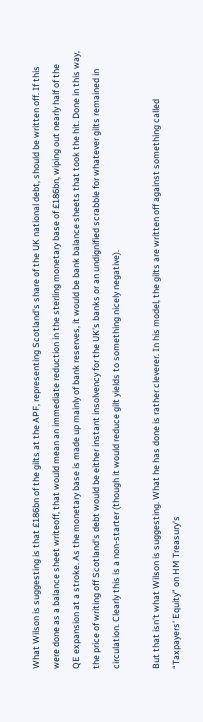What Wilson is suggesting is that £186bn of the gilts at the APF, representing Scotland's share of the UK national debt, should be written off. If this were done as a balance sheet writeoff, that would mean an immediate reduction in the sterling monetary base of £186bn, wiping out nearly half of the QE expansion at a stroke. As the monetary base is made up mainly of bank reserves, it would be bank balance sheets that took the hit. Done in this way, the price of writing off Scotland's debt would be either instant insolvency for the UK's banks or an undignified scrabble for whatever gilts remained in circulation. Clearly this is a non-starter (though it would reduce gilt yields to something nicely negative).

But that isn't what Wilson is suggesting. What he has done is rather cleverer. In his model, the gilts are written off against something called “Taxpayers' Equity” on HM Treasury's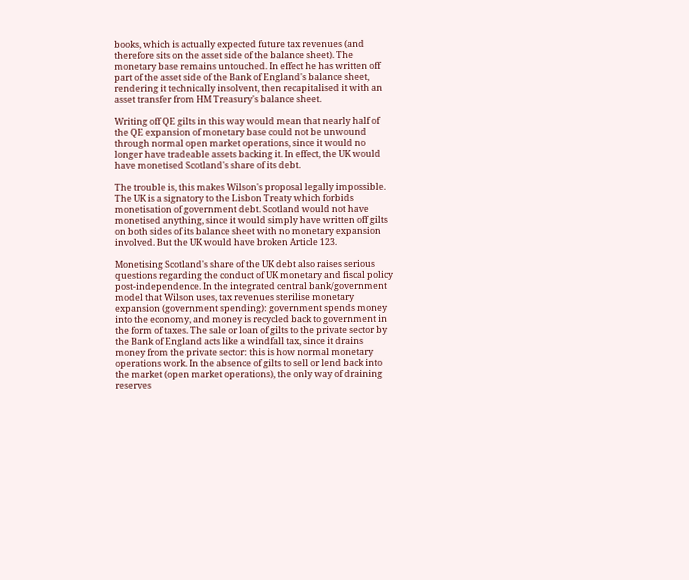books, which is actually expected future tax revenues (and therefore sits on the asset side of the balance sheet). The monetary base remains untouched. In effect he has written off part of the asset side of the Bank of England's balance sheet, rendering it technically insolvent, then recapitalised it with an asset transfer from HM Treasury's balance sheet.

Writing off QE gilts in this way would mean that nearly half of the QE expansion of monetary base could not be unwound through normal open market operations, since it would no longer have tradeable assets backing it. In effect, the UK would have monetised Scotland's share of its debt.

The trouble is, this makes Wilson's proposal legally impossible. The UK is a signatory to the Lisbon Treaty which forbids monetisation of government debt. Scotland would not have monetised anything, since it would simply have written off gilts on both sides of its balance sheet with no monetary expansion involved. But the UK would have broken Article 123.

Monetising Scotland's share of the UK debt also raises serious questions regarding the conduct of UK monetary and fiscal policy post-independence. In the integrated central bank/government model that Wilson uses, tax revenues sterilise monetary expansion (government spending): government spends money into the economy, and money is recycled back to government in the form of taxes. The sale or loan of gilts to the private sector by the Bank of England acts like a windfall tax, since it drains money from the private sector: this is how normal monetary operations work. In the absence of gilts to sell or lend back into the market (open market operations), the only way of draining reserves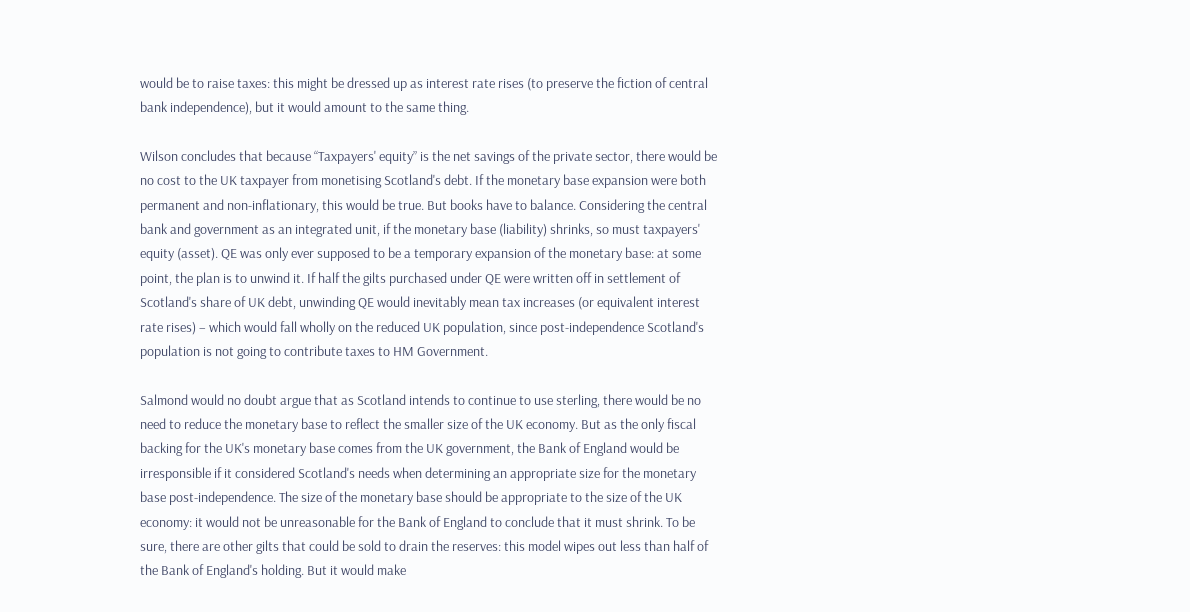would be to raise taxes: this might be dressed up as interest rate rises (to preserve the fiction of central bank independence), but it would amount to the same thing.

Wilson concludes that because “Taxpayers' equity” is the net savings of the private sector, there would be no cost to the UK taxpayer from monetising Scotland's debt. If the monetary base expansion were both permanent and non-inflationary, this would be true. But books have to balance. Considering the central bank and government as an integrated unit, if the monetary base (liability) shrinks, so must taxpayers' equity (asset). QE was only ever supposed to be a temporary expansion of the monetary base: at some point, the plan is to unwind it. If half the gilts purchased under QE were written off in settlement of Scotland's share of UK debt, unwinding QE would inevitably mean tax increases (or equivalent interest rate rises) – which would fall wholly on the reduced UK population, since post-independence Scotland's population is not going to contribute taxes to HM Government.

Salmond would no doubt argue that as Scotland intends to continue to use sterling, there would be no need to reduce the monetary base to reflect the smaller size of the UK economy. But as the only fiscal backing for the UK's monetary base comes from the UK government, the Bank of England would be irresponsible if it considered Scotland's needs when determining an appropriate size for the monetary base post-independence. The size of the monetary base should be appropriate to the size of the UK economy: it would not be unreasonable for the Bank of England to conclude that it must shrink. To be sure, there are other gilts that could be sold to drain the reserves: this model wipes out less than half of the Bank of England's holding. But it would make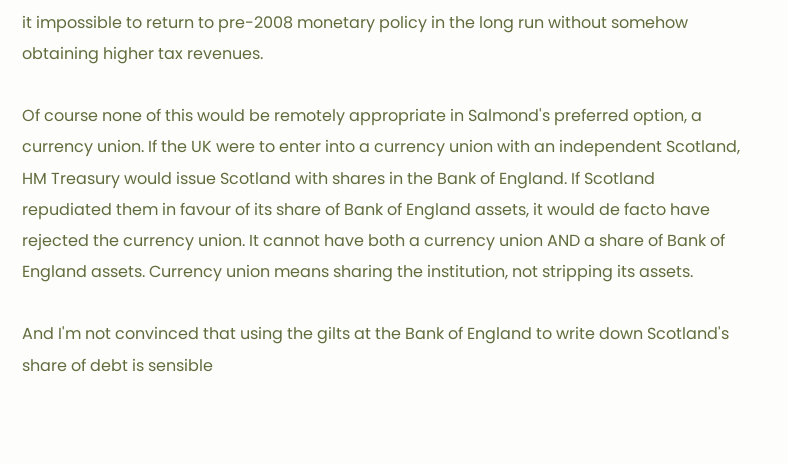it impossible to return to pre-2008 monetary policy in the long run without somehow obtaining higher tax revenues.

Of course none of this would be remotely appropriate in Salmond's preferred option, a currency union. If the UK were to enter into a currency union with an independent Scotland, HM Treasury would issue Scotland with shares in the Bank of England. If Scotland repudiated them in favour of its share of Bank of England assets, it would de facto have rejected the currency union. It cannot have both a currency union AND a share of Bank of England assets. Currency union means sharing the institution, not stripping its assets.

And I'm not convinced that using the gilts at the Bank of England to write down Scotland's share of debt is sensible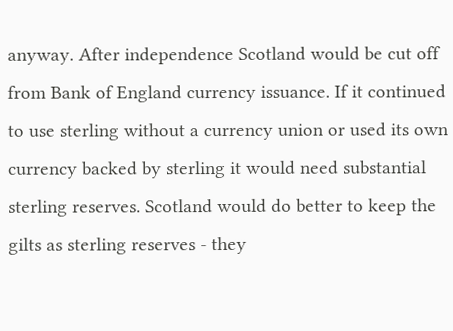anyway. After independence Scotland would be cut off from Bank of England currency issuance. If it continued to use sterling without a currency union or used its own currency backed by sterling it would need substantial sterling reserves. Scotland would do better to keep the gilts as sterling reserves - they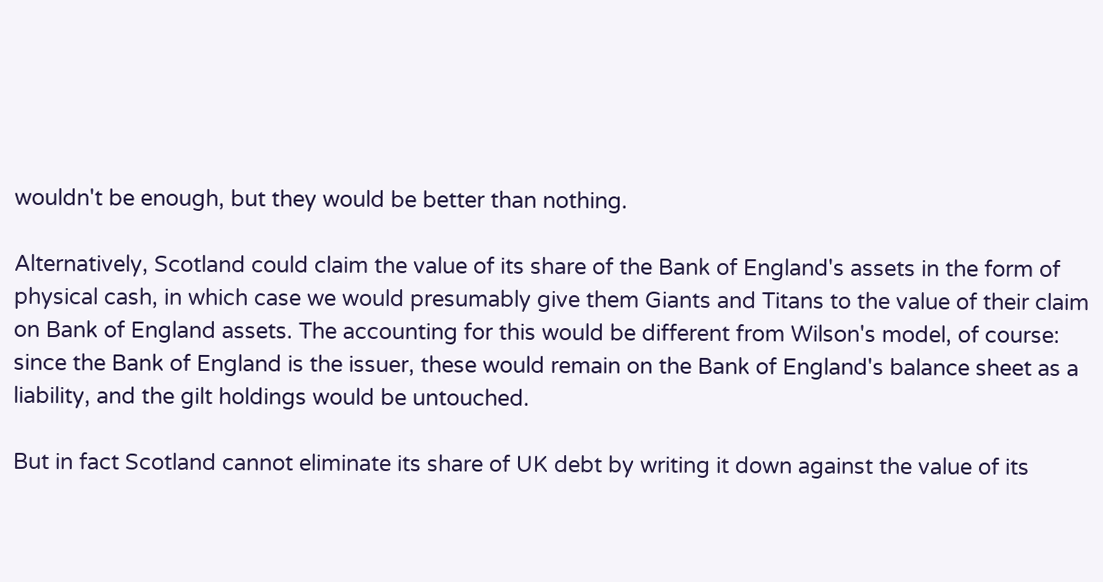wouldn't be enough, but they would be better than nothing.

Alternatively, Scotland could claim the value of its share of the Bank of England's assets in the form of physical cash, in which case we would presumably give them Giants and Titans to the value of their claim on Bank of England assets. The accounting for this would be different from Wilson's model, of course: since the Bank of England is the issuer, these would remain on the Bank of England's balance sheet as a liability, and the gilt holdings would be untouched.

But in fact Scotland cannot eliminate its share of UK debt by writing it down against the value of its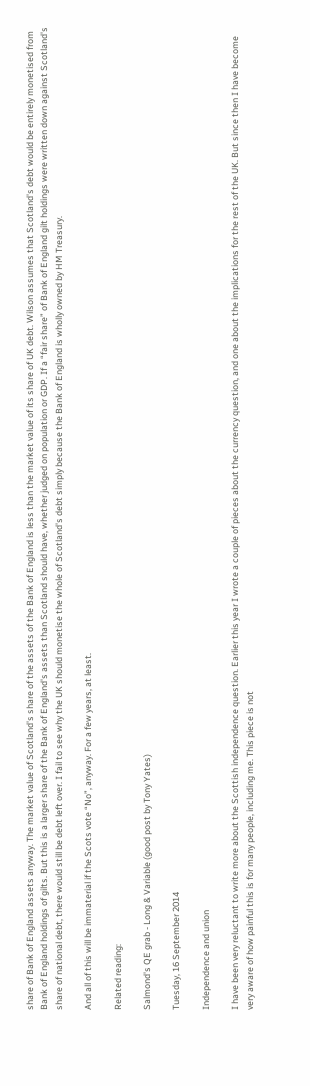share of Bank of England assets anyway. The market value of Scotland's share of the assets of the Bank of England is less than the market value of its share of UK debt. Wilson assumes that Scotland's debt would be entirely monetised from Bank of England holdings of gilts. But this is a larger share of the Bank of England's assets than Scotland should have, whether judged on population or GDP. If a “fair share” of Bank of England gilt holdings were written down against Scotland's share of national debt, there would still be debt left over. I fail to see why the UK should monetise the whole of Scotland's debt simply because the Bank of England is wholly owned by HM Treasury.

And all of this will be immaterial if the Scots vote “No”, anyway. For a few years, at least.

Related reading:

Salmond's QE grab - Long & Variable (good post by Tony Yates)

Tuesday, 16 September 2014

Independence and union

I have been very reluctant to write more about the Scottish independence question. Earlier this year I wrote a couple of pieces about the currency question, and one about the implications for the rest of the UK. But since then I have become very aware of how painful this is for many people, including me. This piece is not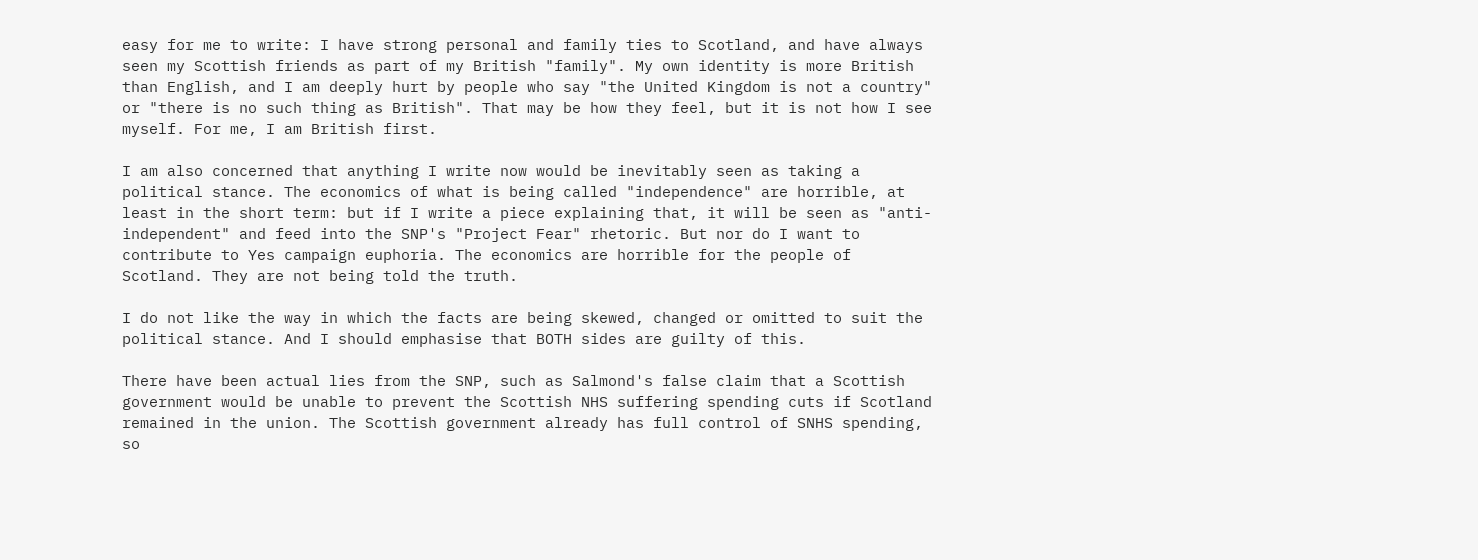easy for me to write: I have strong personal and family ties to Scotland, and have always seen my Scottish friends as part of my British "family". My own identity is more British than English, and I am deeply hurt by people who say "the United Kingdom is not a country" or "there is no such thing as British". That may be how they feel, but it is not how I see myself. For me, I am British first.

I am also concerned that anything I write now would be inevitably seen as taking a political stance. The economics of what is being called "independence" are horrible, at least in the short term: but if I write a piece explaining that, it will be seen as "anti-independent" and feed into the SNP's "Project Fear" rhetoric. But nor do I want to contribute to Yes campaign euphoria. The economics are horrible for the people of Scotland. They are not being told the truth.

I do not like the way in which the facts are being skewed, changed or omitted to suit the political stance. And I should emphasise that BOTH sides are guilty of this.

There have been actual lies from the SNP, such as Salmond's false claim that a Scottish government would be unable to prevent the Scottish NHS suffering spending cuts if Scotland remained in the union. The Scottish government already has full control of SNHS spending, so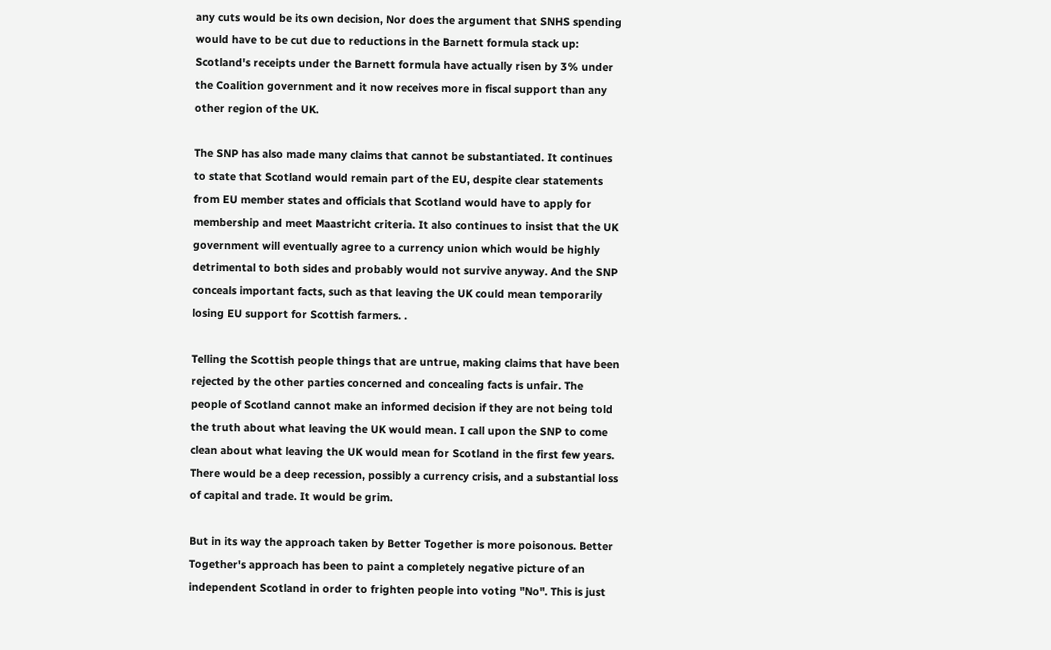any cuts would be its own decision, Nor does the argument that SNHS spending would have to be cut due to reductions in the Barnett formula stack up: Scotland's receipts under the Barnett formula have actually risen by 3% under the Coalition government and it now receives more in fiscal support than any other region of the UK.

The SNP has also made many claims that cannot be substantiated. It continues to state that Scotland would remain part of the EU, despite clear statements from EU member states and officials that Scotland would have to apply for membership and meet Maastricht criteria. It also continues to insist that the UK government will eventually agree to a currency union which would be highly detrimental to both sides and probably would not survive anyway. And the SNP conceals important facts, such as that leaving the UK could mean temporarily losing EU support for Scottish farmers. .

Telling the Scottish people things that are untrue, making claims that have been rejected by the other parties concerned and concealing facts is unfair. The people of Scotland cannot make an informed decision if they are not being told the truth about what leaving the UK would mean. I call upon the SNP to come clean about what leaving the UK would mean for Scotland in the first few years. There would be a deep recession, possibly a currency crisis, and a substantial loss of capital and trade. It would be grim.

But in its way the approach taken by Better Together is more poisonous. Better Together's approach has been to paint a completely negative picture of an independent Scotland in order to frighten people into voting "No". This is just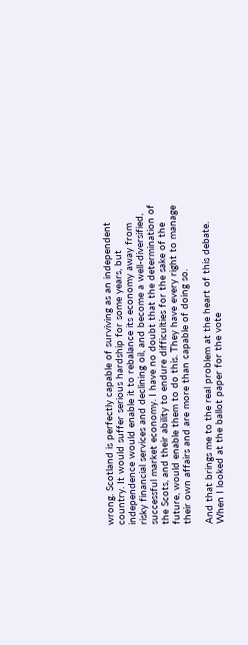wrong. Scotland is perfectly capable of surviving as an independent country. It would suffer serious hardship for some years, but independence would enable it to rebalance its economy away from risky financial services and declining oil, and become a well-diversified, successful market economy. I have no doubt that the determination of the Scots, and their ability to endure difficulties for the sake of the future, would enable them to do this. They have every right to manage their own affairs and are more than capable of doing so.

And that brings me to the real problem at the heart of this debate. When I looked at the ballot paper for the vote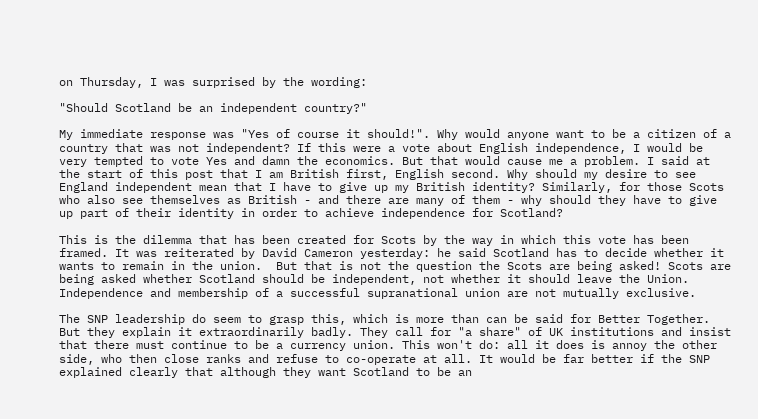on Thursday, I was surprised by the wording:

"Should Scotland be an independent country?"

My immediate response was "Yes of course it should!". Why would anyone want to be a citizen of a country that was not independent? If this were a vote about English independence, I would be very tempted to vote Yes and damn the economics. But that would cause me a problem. I said at the start of this post that I am British first, English second. Why should my desire to see England independent mean that I have to give up my British identity? Similarly, for those Scots who also see themselves as British - and there are many of them - why should they have to give up part of their identity in order to achieve independence for Scotland?

This is the dilemma that has been created for Scots by the way in which this vote has been framed. It was reiterated by David Cameron yesterday: he said Scotland has to decide whether it wants to remain in the union.  But that is not the question the Scots are being asked! Scots are being asked whether Scotland should be independent, not whether it should leave the Union. Independence and membership of a successful supranational union are not mutually exclusive.

The SNP leadership do seem to grasp this, which is more than can be said for Better Together. But they explain it extraordinarily badly. They call for "a share" of UK institutions and insist that there must continue to be a currency union. This won't do: all it does is annoy the other side, who then close ranks and refuse to co-operate at all. It would be far better if the SNP explained clearly that although they want Scotland to be an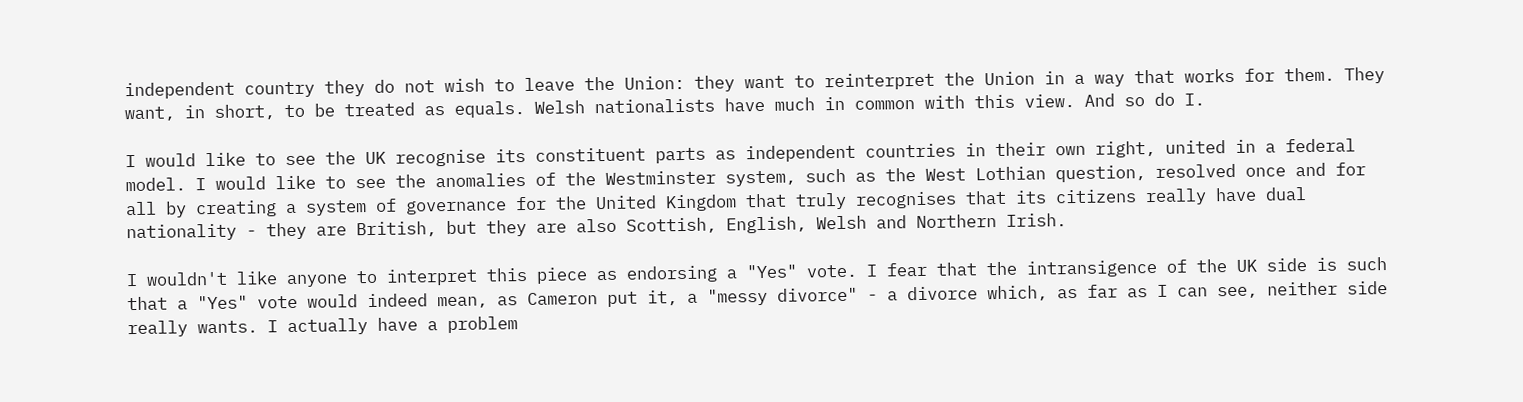independent country they do not wish to leave the Union: they want to reinterpret the Union in a way that works for them. They want, in short, to be treated as equals. Welsh nationalists have much in common with this view. And so do I.

I would like to see the UK recognise its constituent parts as independent countries in their own right, united in a federal model. I would like to see the anomalies of the Westminster system, such as the West Lothian question, resolved once and for all by creating a system of governance for the United Kingdom that truly recognises that its citizens really have dual nationality - they are British, but they are also Scottish, English, Welsh and Northern Irish.

I wouldn't like anyone to interpret this piece as endorsing a "Yes" vote. I fear that the intransigence of the UK side is such that a "Yes" vote would indeed mean, as Cameron put it, a "messy divorce" - a divorce which, as far as I can see, neither side really wants. I actually have a problem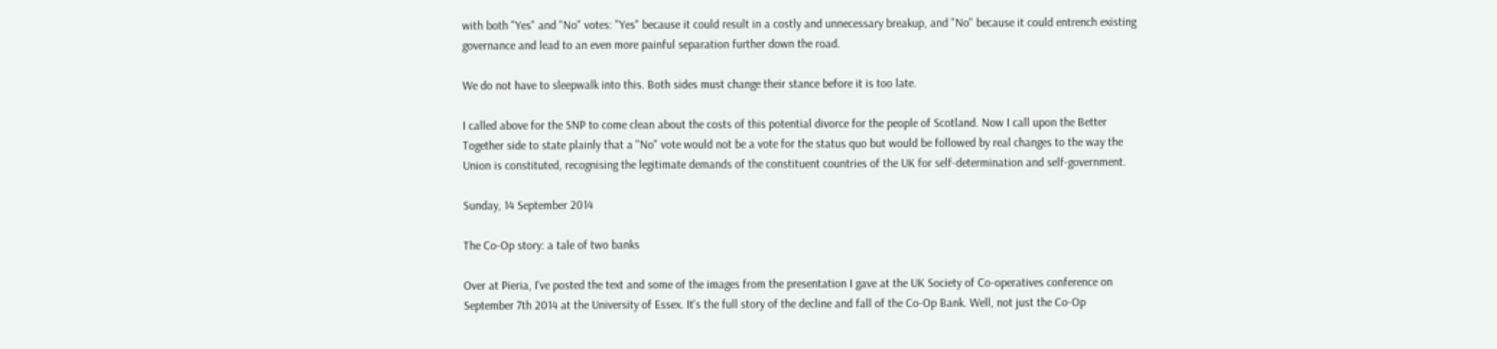with both "Yes" and "No" votes: "Yes" because it could result in a costly and unnecessary breakup, and "No" because it could entrench existing governance and lead to an even more painful separation further down the road.

We do not have to sleepwalk into this. Both sides must change their stance before it is too late.

I called above for the SNP to come clean about the costs of this potential divorce for the people of Scotland. Now I call upon the Better Together side to state plainly that a "No" vote would not be a vote for the status quo but would be followed by real changes to the way the Union is constituted, recognising the legitimate demands of the constituent countries of the UK for self-determination and self-government.

Sunday, 14 September 2014

The Co-Op story: a tale of two banks

Over at Pieria, I've posted the text and some of the images from the presentation I gave at the UK Society of Co-operatives conference on September 7th 2014 at the University of Essex. It's the full story of the decline and fall of the Co-Op Bank. Well, not just the Co-Op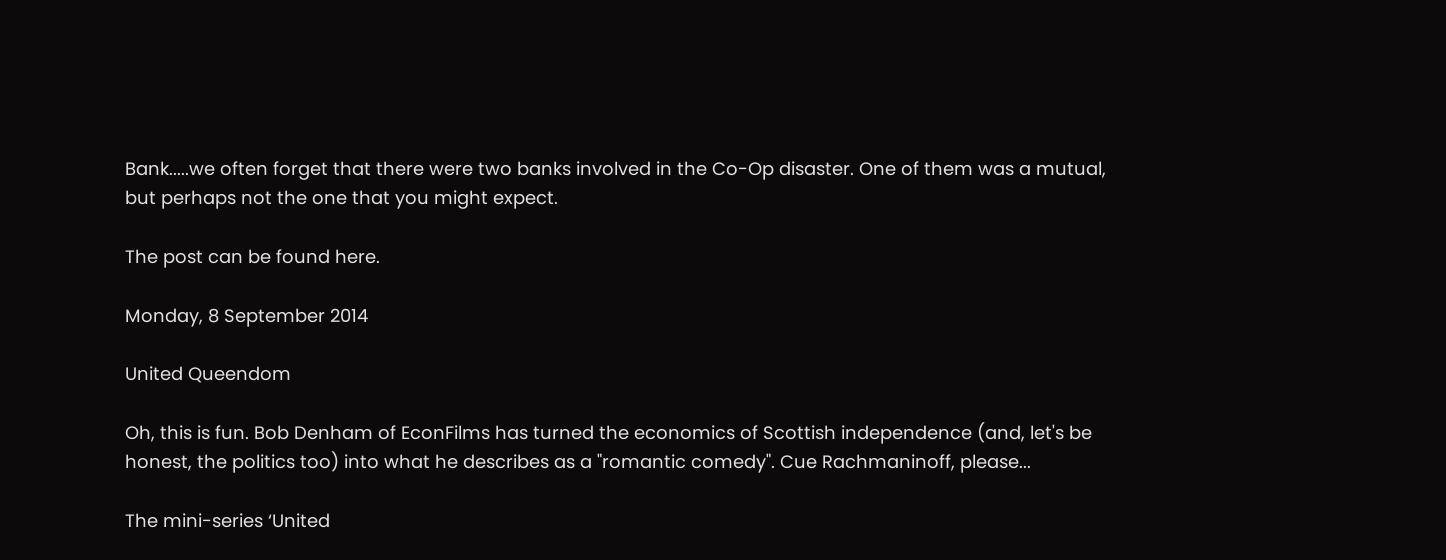Bank.....we often forget that there were two banks involved in the Co-Op disaster. One of them was a mutual, but perhaps not the one that you might expect.

The post can be found here.

Monday, 8 September 2014

United Queendom

Oh, this is fun. Bob Denham of EconFilms has turned the economics of Scottish independence (and, let's be honest, the politics too) into what he describes as a "romantic comedy". Cue Rachmaninoff, please...

The mini-series ‘United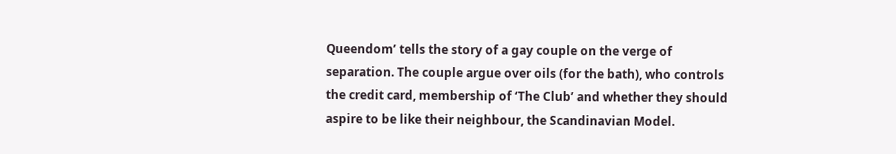Queendom’ tells the story of a gay couple on the verge of separation. The couple argue over oils (for the bath), who controls the credit card, membership of ‘The Club’ and whether they should aspire to be like their neighbour, the Scandinavian Model.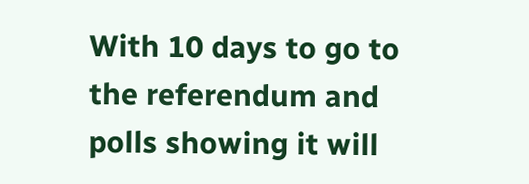With 10 days to go to the referendum and polls showing it will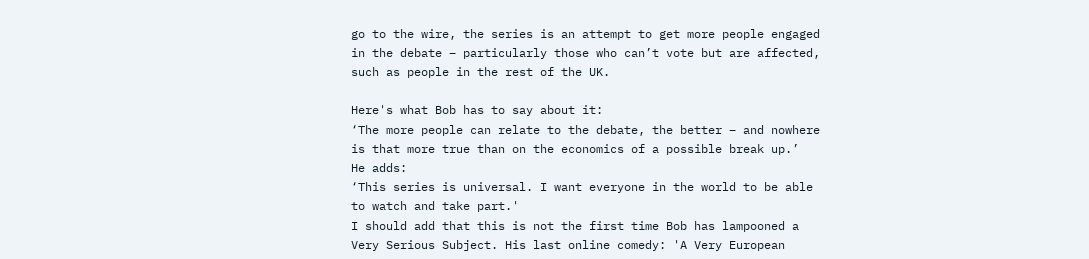go to the wire, the series is an attempt to get more people engaged in the debate – particularly those who can’t vote but are affected, such as people in the rest of the UK.

Here's what Bob has to say about it:
‘The more people can relate to the debate, the better – and nowhere is that more true than on the economics of a possible break up.’
He adds:
‘This series is universal. I want everyone in the world to be able to watch and take part.'
I should add that this is not the first time Bob has lampooned a Very Serious Subject. His last online comedy: 'A Very European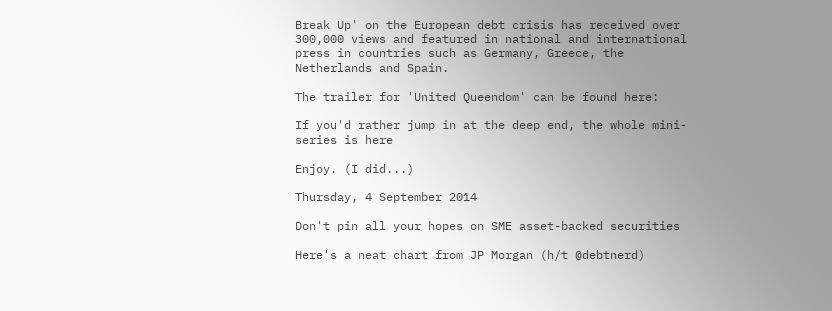Break Up' on the European debt crisis has received over 300,000 views and featured in national and international press in countries such as Germany, Greece, the Netherlands and Spain.

The trailer for 'United Queendom' can be found here:

If you'd rather jump in at the deep end, the whole mini-series is here

Enjoy. (I did...)

Thursday, 4 September 2014

Don't pin all your hopes on SME asset-backed securities

Here's a neat chart from JP Morgan (h/t @debtnerd)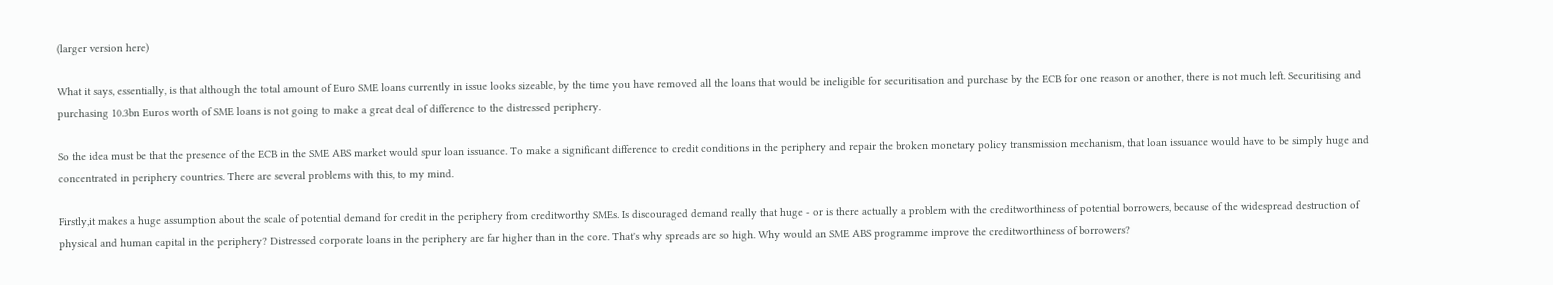(larger version here)

What it says, essentially, is that although the total amount of Euro SME loans currently in issue looks sizeable, by the time you have removed all the loans that would be ineligible for securitisation and purchase by the ECB for one reason or another, there is not much left. Securitising and purchasing 10.3bn Euros worth of SME loans is not going to make a great deal of difference to the distressed periphery.

So the idea must be that the presence of the ECB in the SME ABS market would spur loan issuance. To make a significant difference to credit conditions in the periphery and repair the broken monetary policy transmission mechanism, that loan issuance would have to be simply huge and concentrated in periphery countries. There are several problems with this, to my mind.

Firstly,it makes a huge assumption about the scale of potential demand for credit in the periphery from creditworthy SMEs. Is discouraged demand really that huge - or is there actually a problem with the creditworthiness of potential borrowers, because of the widespread destruction of physical and human capital in the periphery? Distressed corporate loans in the periphery are far higher than in the core. That's why spreads are so high. Why would an SME ABS programme improve the creditworthiness of borrowers?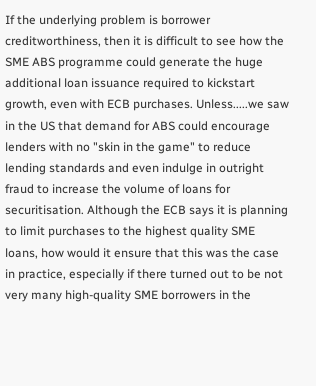If the underlying problem is borrower creditworthiness, then it is difficult to see how the SME ABS programme could generate the huge additional loan issuance required to kickstart growth, even with ECB purchases. Unless.....we saw in the US that demand for ABS could encourage lenders with no "skin in the game" to reduce lending standards and even indulge in outright fraud to increase the volume of loans for securitisation. Although the ECB says it is planning to limit purchases to the highest quality SME loans, how would it ensure that this was the case in practice, especially if there turned out to be not very many high-quality SME borrowers in the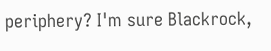periphery? I'm sure Blackrock,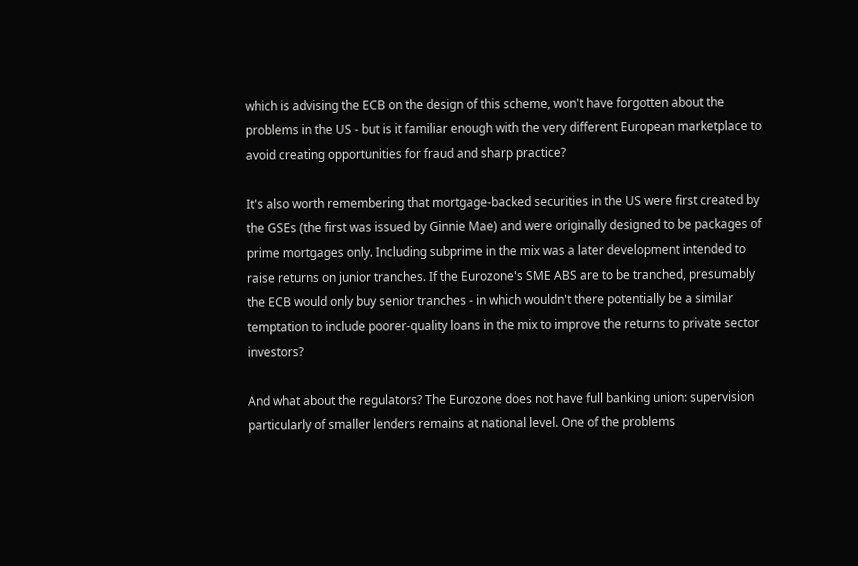which is advising the ECB on the design of this scheme, won't have forgotten about the problems in the US - but is it familiar enough with the very different European marketplace to avoid creating opportunities for fraud and sharp practice?

It's also worth remembering that mortgage-backed securities in the US were first created by the GSEs (the first was issued by Ginnie Mae) and were originally designed to be packages of prime mortgages only. Including subprime in the mix was a later development intended to raise returns on junior tranches. If the Eurozone's SME ABS are to be tranched, presumably the ECB would only buy senior tranches - in which wouldn't there potentially be a similar temptation to include poorer-quality loans in the mix to improve the returns to private sector investors?

And what about the regulators? The Eurozone does not have full banking union: supervision particularly of smaller lenders remains at national level. One of the problems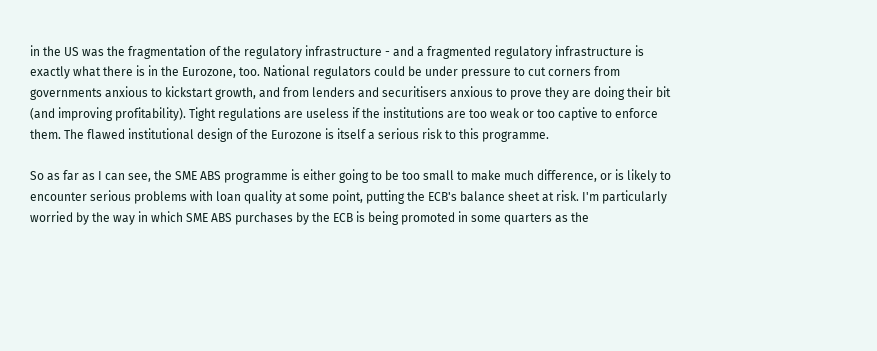in the US was the fragmentation of the regulatory infrastructure - and a fragmented regulatory infrastructure is exactly what there is in the Eurozone, too. National regulators could be under pressure to cut corners from governments anxious to kickstart growth, and from lenders and securitisers anxious to prove they are doing their bit (and improving profitability). Tight regulations are useless if the institutions are too weak or too captive to enforce them. The flawed institutional design of the Eurozone is itself a serious risk to this programme.

So as far as I can see, the SME ABS programme is either going to be too small to make much difference, or is likely to encounter serious problems with loan quality at some point, putting the ECB's balance sheet at risk. I'm particularly worried by the way in which SME ABS purchases by the ECB is being promoted in some quarters as the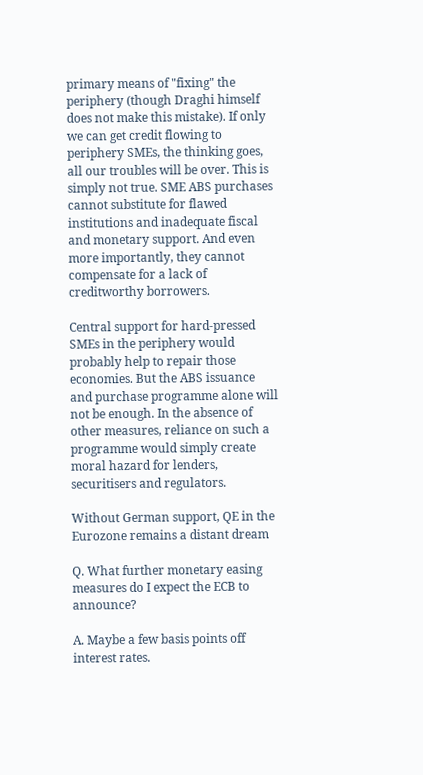primary means of "fixing" the periphery (though Draghi himself does not make this mistake). If only we can get credit flowing to periphery SMEs, the thinking goes, all our troubles will be over. This is simply not true. SME ABS purchases cannot substitute for flawed institutions and inadequate fiscal and monetary support. And even more importantly, they cannot compensate for a lack of creditworthy borrowers.

Central support for hard-pressed SMEs in the periphery would probably help to repair those economies. But the ABS issuance and purchase programme alone will not be enough. In the absence of other measures, reliance on such a programme would simply create moral hazard for lenders, securitisers and regulators.

Without German support, QE in the Eurozone remains a distant dream

Q. What further monetary easing measures do I expect the ECB to announce?

A. Maybe a few basis points off interest rates.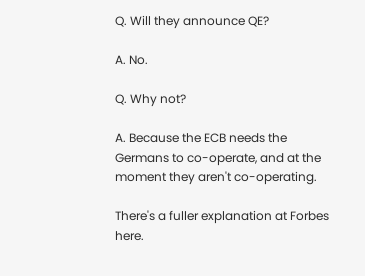Q. Will they announce QE?

A. No.

Q. Why not?

A. Because the ECB needs the Germans to co-operate, and at the moment they aren't co-operating.

There's a fuller explanation at Forbes here.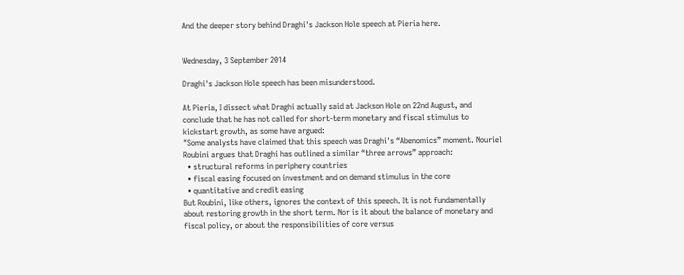And the deeper story behind Draghi's Jackson Hole speech at Pieria here.


Wednesday, 3 September 2014

Draghi's Jackson Hole speech has been misunderstood.

At Pieria, I dissect what Draghi actually said at Jackson Hole on 22nd August, and conclude that he has not called for short-term monetary and fiscal stimulus to kickstart growth, as some have argued:
"Some analysts have claimed that this speech was Draghi's “Abenomics” moment. Nouriel Roubini argues that Draghi has outlined a similar “three arrows” approach:
  • structural reforms in periphery countries
  • fiscal easing focused on investment and on demand stimulus in the core
  • quantitative and credit easing
But Roubini, like others, ignores the context of this speech. It is not fundamentally about restoring growth in the short term. Nor is it about the balance of monetary and fiscal policy, or about the responsibilities of core versus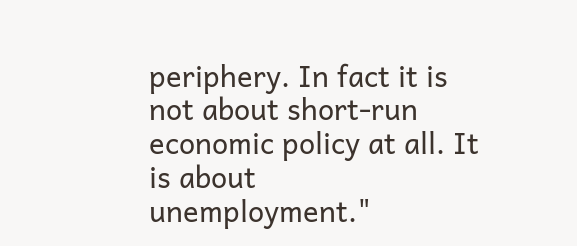periphery. In fact it is not about short-run economic policy at all. It is about unemployment."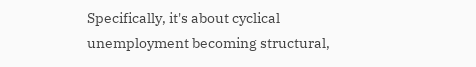Specifically, it's about cyclical unemployment becoming structural,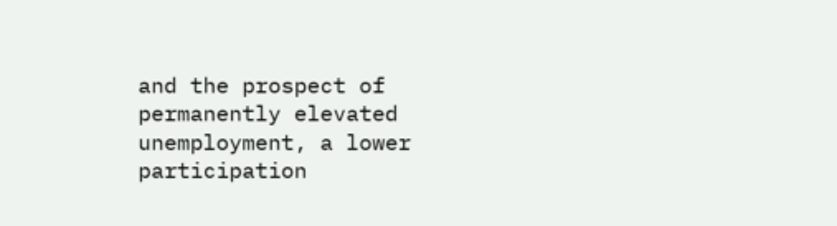and the prospect of permanently elevated unemployment, a lower participation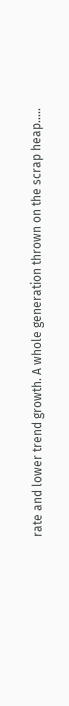rate and lower trend growth. A whole generation thrown on the scrap heap.....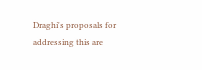Draghi's proposals for addressing this are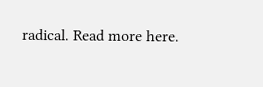radical. Read more here.